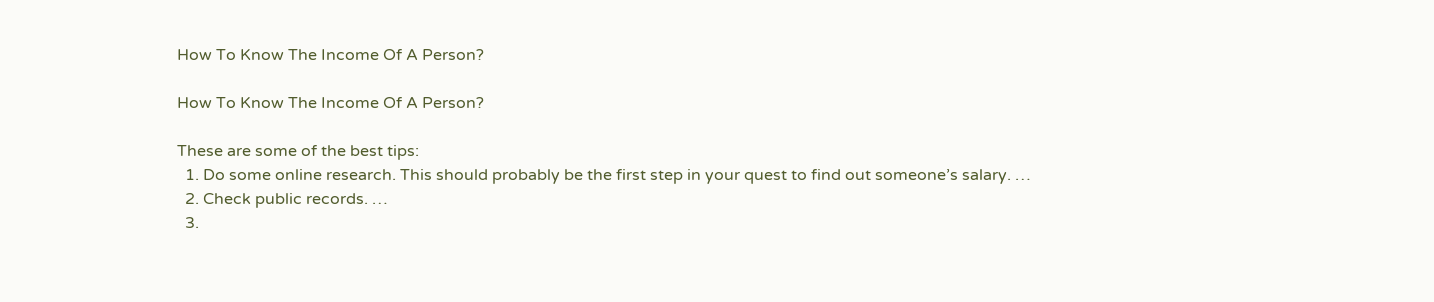How To Know The Income Of A Person?

How To Know The Income Of A Person?

These are some of the best tips:
  1. Do some online research. This should probably be the first step in your quest to find out someone’s salary. …
  2. Check public records. …
  3.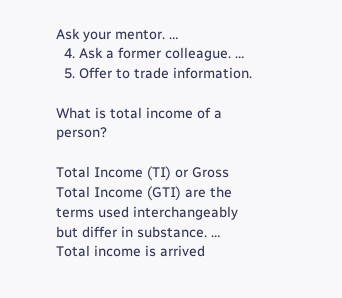Ask your mentor. …
  4. Ask a former colleague. …
  5. Offer to trade information.

What is total income of a person?

Total Income (TI) or Gross Total Income (GTI) are the terms used interchangeably but differ in substance. … Total income is arrived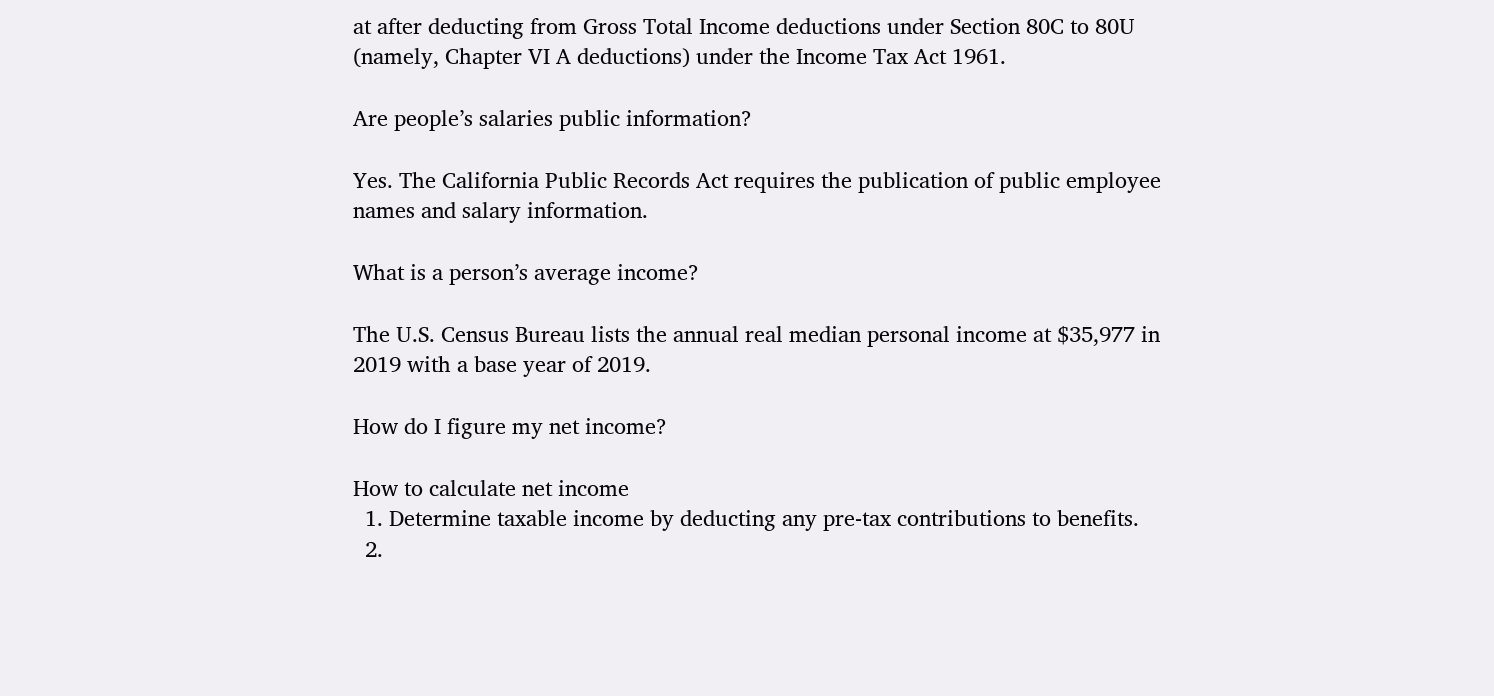at after deducting from Gross Total Income deductions under Section 80C to 80U (namely, Chapter VI A deductions) under the Income Tax Act 1961.

Are people’s salaries public information?

Yes. The California Public Records Act requires the publication of public employee names and salary information.

What is a person’s average income?

The U.S. Census Bureau lists the annual real median personal income at $35,977 in 2019 with a base year of 2019.

How do I figure my net income?

How to calculate net income
  1. Determine taxable income by deducting any pre-tax contributions to benefits.
  2.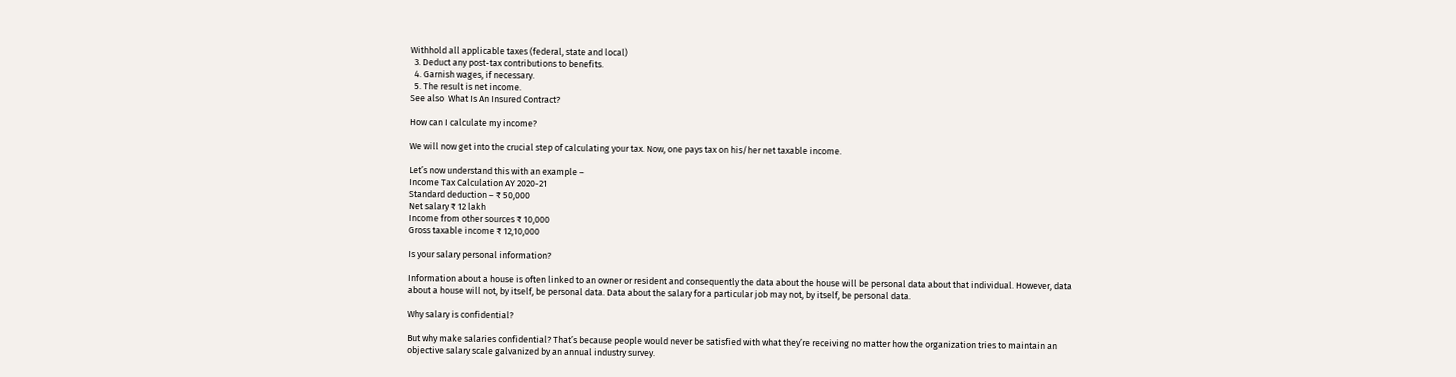Withhold all applicable taxes (federal, state and local)
  3. Deduct any post-tax contributions to benefits.
  4. Garnish wages, if necessary.
  5. The result is net income.
See also  What Is An Insured Contract?

How can I calculate my income?

We will now get into the crucial step of calculating your tax. Now, one pays tax on his/her net taxable income.

Let’s now understand this with an example –
Income Tax Calculation AY 2020-21
Standard deduction – ₹ 50,000
Net salary ₹ 12 lakh
Income from other sources ₹ 10,000
Gross taxable income ₹ 12,10,000

Is your salary personal information?

Information about a house is often linked to an owner or resident and consequently the data about the house will be personal data about that individual. However, data about a house will not, by itself, be personal data. Data about the salary for a particular job may not, by itself, be personal data.

Why salary is confidential?

But why make salaries confidential? That’s because people would never be satisfied with what they’re receiving no matter how the organization tries to maintain an objective salary scale galvanized by an annual industry survey.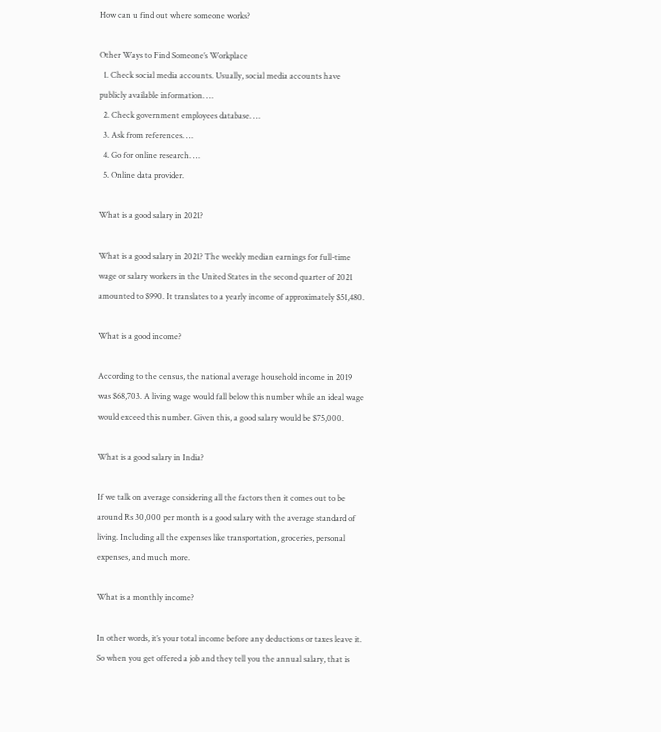How can u find out where someone works?

Other Ways to Find Someone’s Workplace
  1. Check social media accounts. Usually, social media accounts have publicly available information. …
  2. Check government employees database. …
  3. Ask from references. …
  4. Go for online research. …
  5. Online data provider.

What is a good salary in 2021?

What is a good salary in 2021? The weekly median earnings for full-time wage or salary workers in the United States in the second quarter of 2021 amounted to $990. It translates to a yearly income of approximately $51,480.

What is a good income?

According to the census, the national average household income in 2019 was $68,703. A living wage would fall below this number while an ideal wage would exceed this number. Given this, a good salary would be $75,000.

What is a good salary in India?

If we talk on average considering all the factors then it comes out to be around Rs 30,000 per month is a good salary with the average standard of living. Including all the expenses like transportation, groceries, personal expenses, and much more.

What is a monthly income?

In other words, it’s your total income before any deductions or taxes leave it. So when you get offered a job and they tell you the annual salary, that is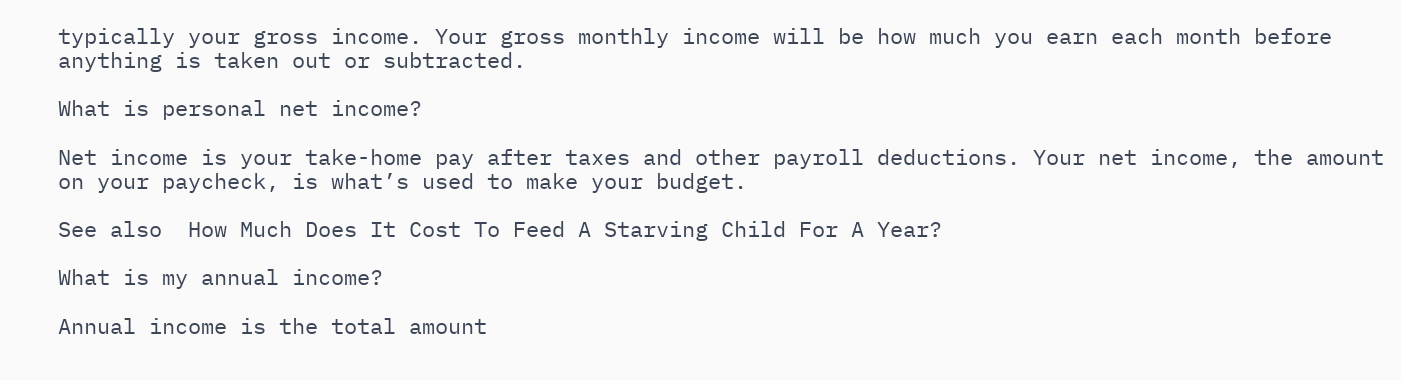typically your gross income. Your gross monthly income will be how much you earn each month before anything is taken out or subtracted.

What is personal net income?

Net income is your take-home pay after taxes and other payroll deductions. Your net income, the amount on your paycheck, is what’s used to make your budget.

See also  How Much Does It Cost To Feed A Starving Child For A Year?

What is my annual income?

Annual income is the total amount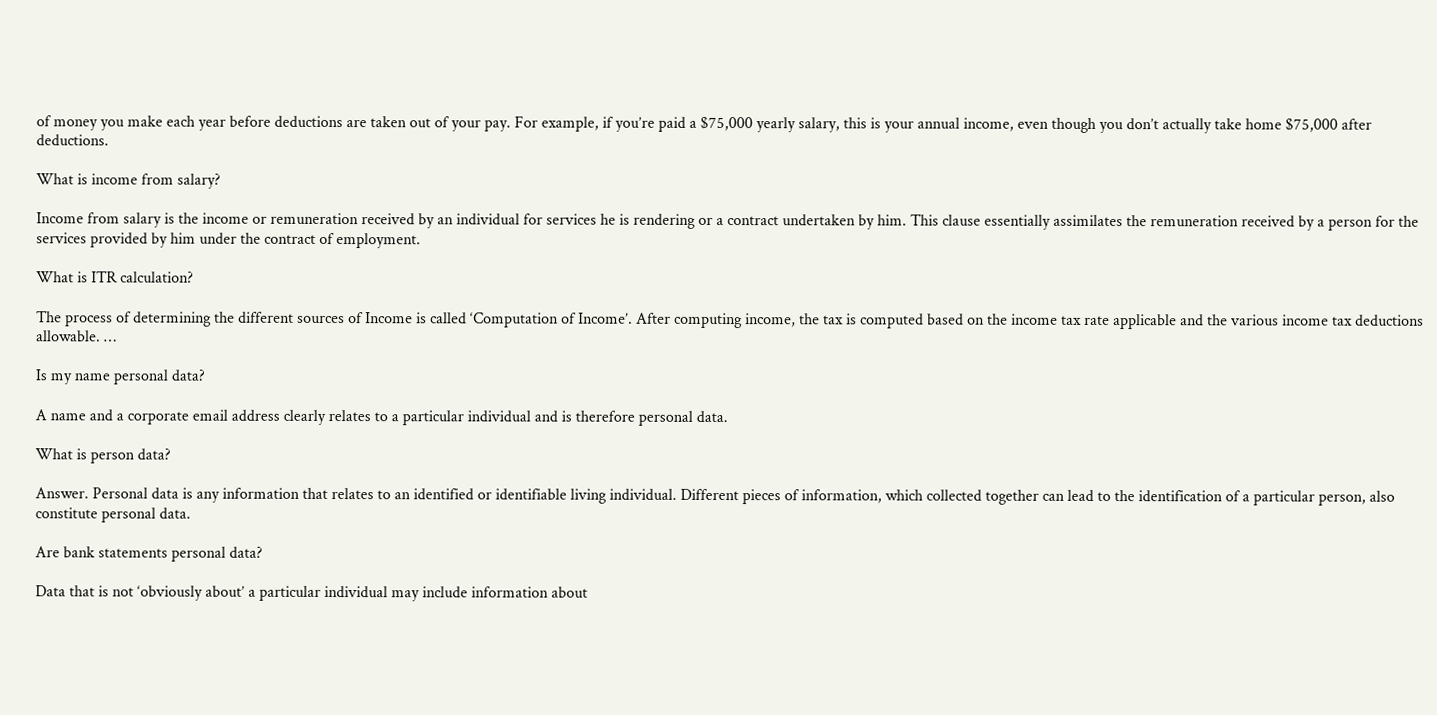of money you make each year before deductions are taken out of your pay. For example, if you’re paid a $75,000 yearly salary, this is your annual income, even though you don’t actually take home $75,000 after deductions.

What is income from salary?

Income from salary is the income or remuneration received by an individual for services he is rendering or a contract undertaken by him. This clause essentially assimilates the remuneration received by a person for the services provided by him under the contract of employment.

What is ITR calculation?

The process of determining the different sources of Income is called ‘Computation of Income’. After computing income, the tax is computed based on the income tax rate applicable and the various income tax deductions allowable. …

Is my name personal data?

A name and a corporate email address clearly relates to a particular individual and is therefore personal data.

What is person data?

Answer. Personal data is any information that relates to an identified or identifiable living individual. Different pieces of information, which collected together can lead to the identification of a particular person, also constitute personal data.

Are bank statements personal data?

Data that is not ‘obviously about’ a particular individual may include information about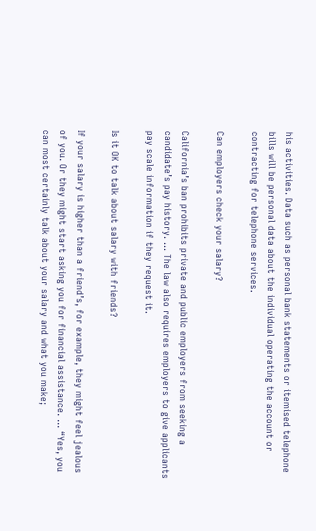his activities. Data such as personal bank statements or itemised telephone bills will be personal data about the individual operating the account or contracting for telephone services.

Can employers check your salary?

California’s ban prohibits private and public employers from seeking a candidate’s pay history. … The law also requires employers to give applicants pay scale information if they request it.

Is it OK to talk about salary with friends?

If your salary is higher than a friend’s, for example, they might feel jealous of you. Or they might start asking you for financial assistance. … “Yes, you can most certainly talk about your salary and what you make;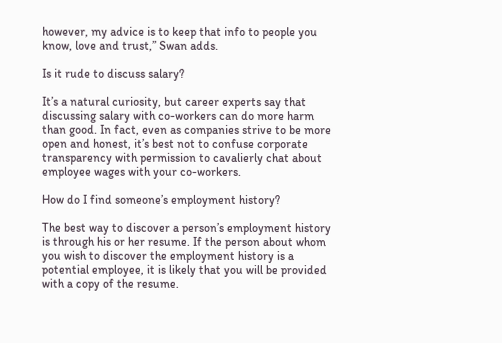however, my advice is to keep that info to people you know, love and trust,” Swan adds.

Is it rude to discuss salary?

It’s a natural curiosity, but career experts say that discussing salary with co-workers can do more harm than good. In fact, even as companies strive to be more open and honest, it’s best not to confuse corporate transparency with permission to cavalierly chat about employee wages with your co-workers.

How do I find someone’s employment history?

The best way to discover a person’s employment history is through his or her resume. If the person about whom you wish to discover the employment history is a potential employee, it is likely that you will be provided with a copy of the resume.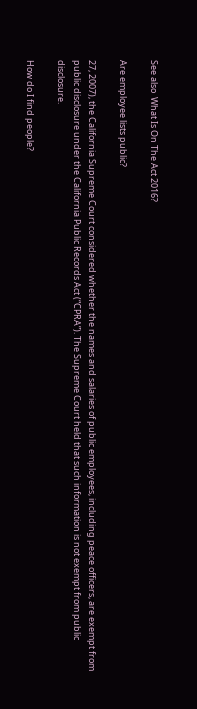See also  What Is On The Act 2016?

Are employee lists public?

27, 2007), the California Supreme Court considered whether the names and salaries of public employees, including peace officers, are exempt from public disclosure under the California Public Records Act (“CPRA”). The Supreme Court held that such information is not exempt from public disclosure.

How do I find people?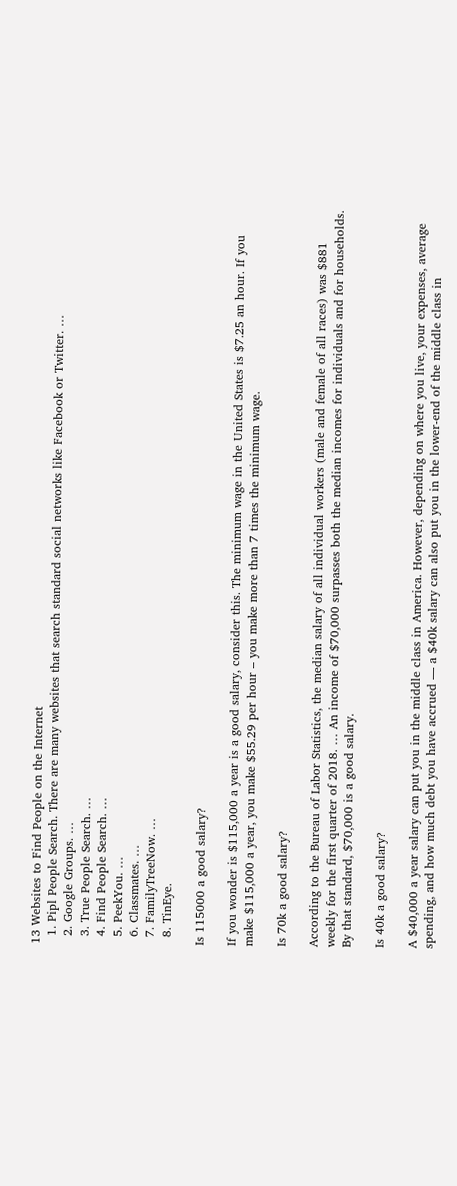13 Websites to Find People on the Internet
  1. Pipl People Search. There are many websites that search standard social networks like Facebook or Twitter. …
  2. Google Groups. …
  3. True People Search. …
  4. Find People Search. …
  5. PeekYou. …
  6. Classmates. …
  7. FamilyTreeNow. …
  8. TinEye.

Is 115000 a good salary?

If you wonder is $115,000 a year is a good salary, consider this. The minimum wage in the United States is $7.25 an hour. If you make $115,000 a year, you make $55.29 per hour – you make more than 7 times the minimum wage.

Is 70k a good salary?

According to the Bureau of Labor Statistics, the median salary of all individual workers (male and female of all races) was $881 weekly for the first quarter of 2018. … An income of $70,000 surpasses both the median incomes for individuals and for households. By that standard, $70,000 is a good salary.

Is 40k a good salary?

A $40,000 a year salary can put you in the middle class in America. However, depending on where you live, your expenses, average spending, and how much debt you have accrued — a $40k salary can also put you in the lower-end of the middle class in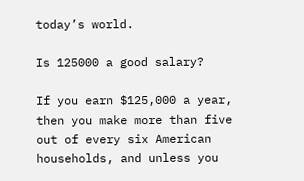today’s world.

Is 125000 a good salary?

If you earn $125,000 a year, then you make more than five out of every six American households, and unless you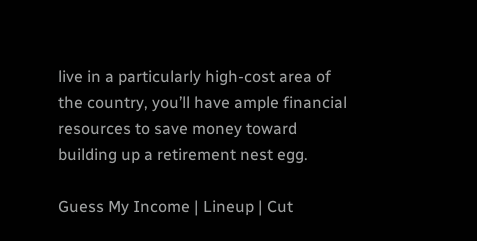live in a particularly high-cost area of the country, you’ll have ample financial resources to save money toward building up a retirement nest egg.

Guess My Income | Lineup | Cut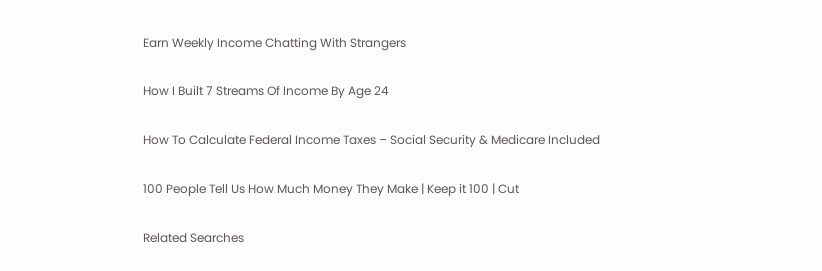Earn Weekly Income Chatting With Strangers

How I Built 7 Streams Of Income By Age 24

How To Calculate Federal Income Taxes – Social Security & Medicare Included

100 People Tell Us How Much Money They Make | Keep it 100 | Cut

Related Searches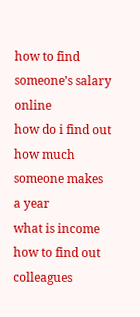how to find someone’s salary online
how do i find out how much someone makes a year
what is income
how to find out colleagues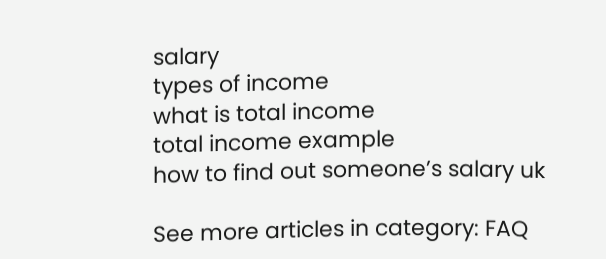salary
types of income
what is total income
total income example
how to find out someone’s salary uk

See more articles in category: FAQ